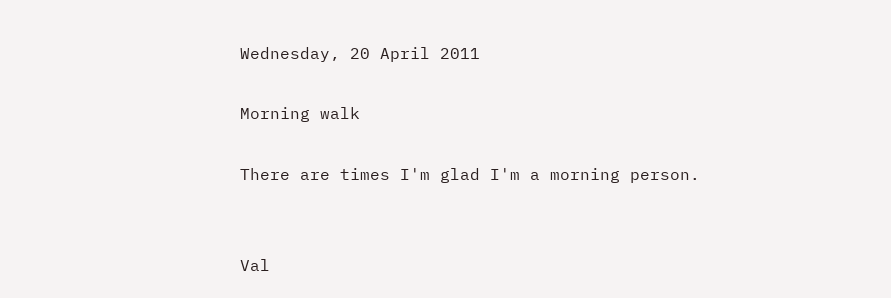Wednesday, 20 April 2011

Morning walk

There are times I'm glad I'm a morning person.


Val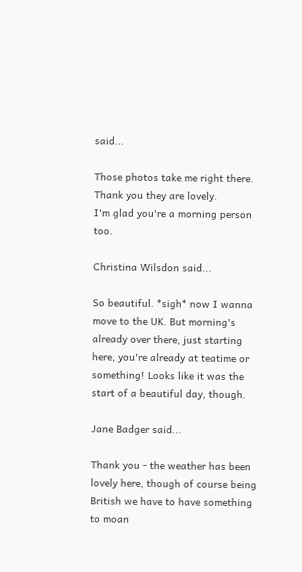said...

Those photos take me right there.
Thank you they are lovely.
I'm glad you're a morning person too.

Christina Wilsdon said...

So beautiful. *sigh* now I wanna move to the UK. But morning's already over there, just starting here, you're already at teatime or something! Looks like it was the start of a beautiful day, though.

Jane Badger said...

Thank you - the weather has been lovely here, though of course being British we have to have something to moan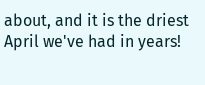about, and it is the driest April we've had in years!